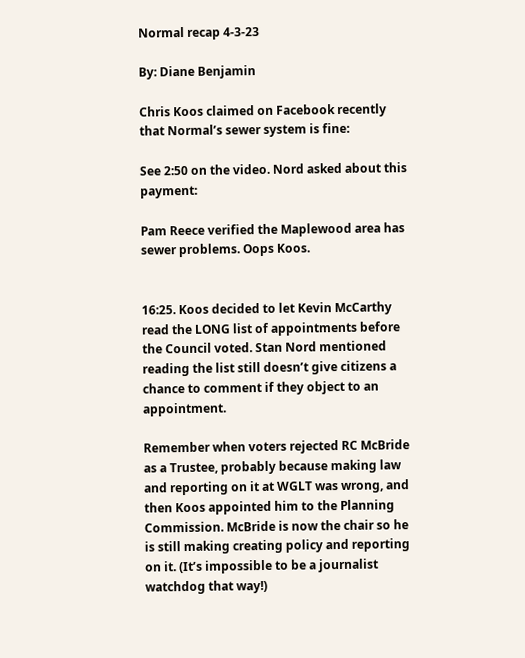Normal recap 4-3-23

By: Diane Benjamin

Chris Koos claimed on Facebook recently that Normal’s sewer system is fine:

See 2:50 on the video. Nord asked about this payment:

Pam Reece verified the Maplewood area has sewer problems. Oops Koos.


16:25. Koos decided to let Kevin McCarthy read the LONG list of appointments before the Council voted. Stan Nord mentioned reading the list still doesn’t give citizens a chance to comment if they object to an appointment.

Remember when voters rejected RC McBride as a Trustee, probably because making law and reporting on it at WGLT was wrong, and then Koos appointed him to the Planning Commission. McBride is now the chair so he is still making creating policy and reporting on it. (It’s impossible to be a journalist watchdog that way!)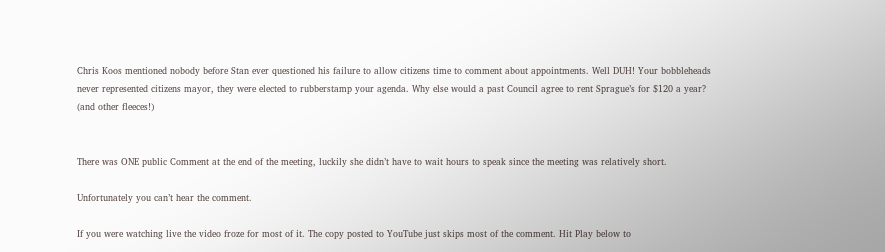Chris Koos mentioned nobody before Stan ever questioned his failure to allow citizens time to comment about appointments. Well DUH! Your bobbleheads never represented citizens mayor, they were elected to rubberstamp your agenda. Why else would a past Council agree to rent Sprague’s for $120 a year? (and other fleeces!)


There was ONE public Comment at the end of the meeting, luckily she didn’t have to wait hours to speak since the meeting was relatively short.

Unfortunately you can’t hear the comment.

If you were watching live the video froze for most of it. The copy posted to YouTube just skips most of the comment. Hit Play below to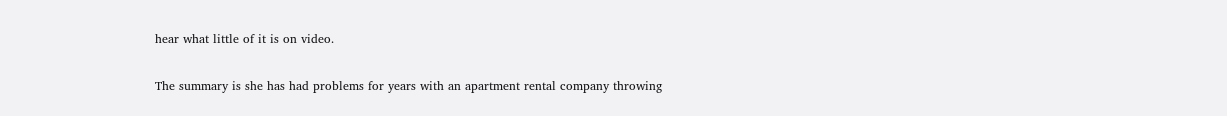hear what little of it is on video.

The summary is she has had problems for years with an apartment rental company throwing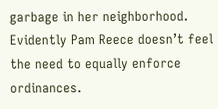garbage in her neighborhood. Evidently Pam Reece doesn’t feel the need to equally enforce ordinances.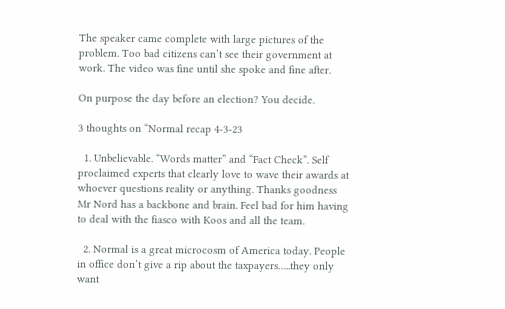The speaker came complete with large pictures of the problem. Too bad citizens can’t see their government at work. The video was fine until she spoke and fine after.

On purpose the day before an election? You decide.

3 thoughts on “Normal recap 4-3-23

  1. Unbelievable. “Words matter” and “Fact Check”. Self proclaimed experts that clearly love to wave their awards at whoever questions reality or anything. Thanks goodness Mr Nord has a backbone and brain. Feel bad for him having to deal with the fiasco with Koos and all the team.

  2. Normal is a great microcosm of America today. People in office don’t give a rip about the taxpayers…..they only want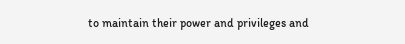to maintain their power and privileges and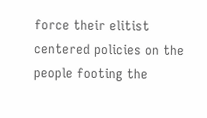force their elitist centered policies on the people footing the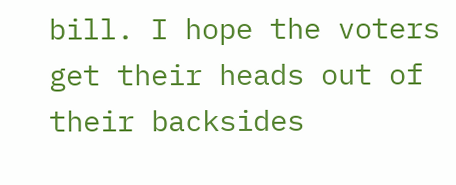bill. I hope the voters get their heads out of their backsides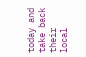today and take back their local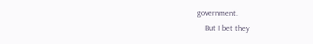government.
    But I bet they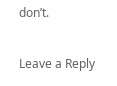don’t.

Leave a Reply